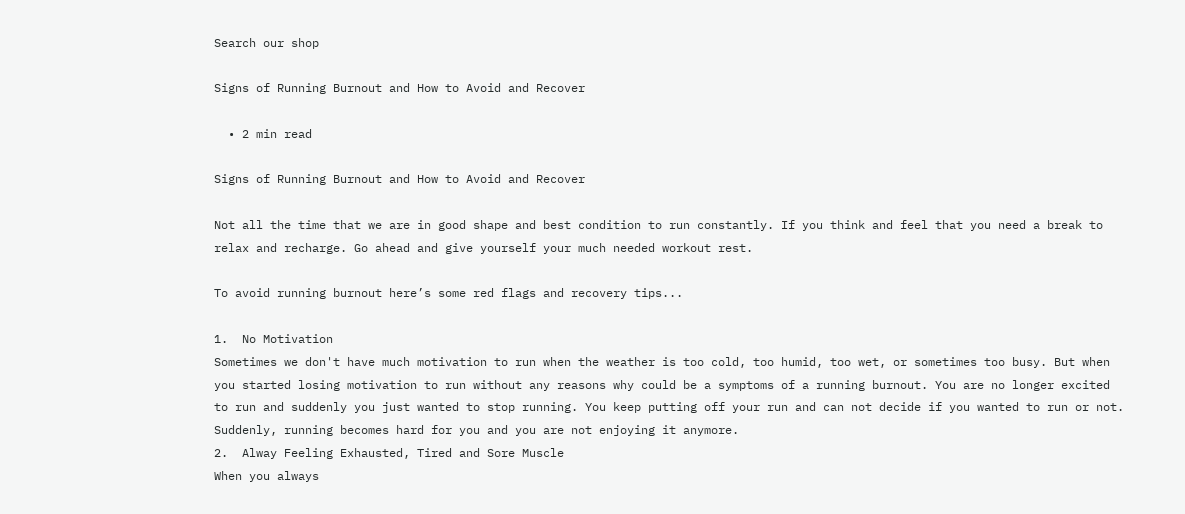Search our shop

Signs of Running Burnout and How to Avoid and Recover

  • 2 min read

Signs of Running Burnout and How to Avoid and Recover

Not all the time that we are in good shape and best condition to run constantly. If you think and feel that you need a break to relax and recharge. Go ahead and give yourself your much needed workout rest.

To avoid running burnout here’s some red flags and recovery tips...

1.  No Motivation
Sometimes we don't have much motivation to run when the weather is too cold, too humid, too wet, or sometimes too busy. But when you started losing motivation to run without any reasons why could be a symptoms of a running burnout. You are no longer excited to run and suddenly you just wanted to stop running. You keep putting off your run and can not decide if you wanted to run or not. Suddenly, running becomes hard for you and you are not enjoying it anymore.
2.  Alway Feeling Exhausted, Tired and Sore Muscle
When you always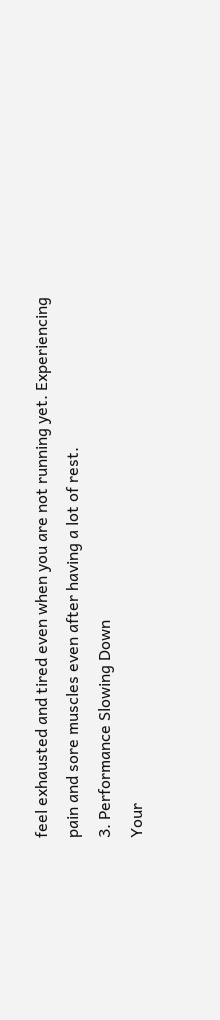feel exhausted and tired even when you are not running yet. Experiencing pain and sore muscles even after having a lot of rest.
3. Performance Slowing Down
Your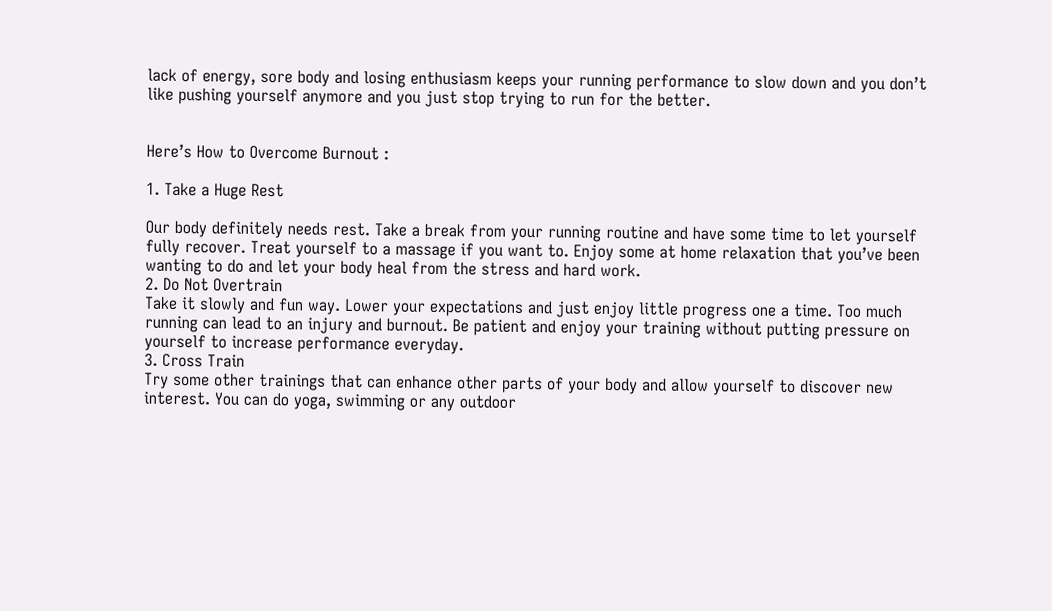lack of energy, sore body and losing enthusiasm keeps your running performance to slow down and you don’t like pushing yourself anymore and you just stop trying to run for the better.


Here’s How to Overcome Burnout :

1. Take a Huge Rest

Our body definitely needs rest. Take a break from your running routine and have some time to let yourself fully recover. Treat yourself to a massage if you want to. Enjoy some at home relaxation that you’ve been wanting to do and let your body heal from the stress and hard work.
2. Do Not Overtrain
Take it slowly and fun way. Lower your expectations and just enjoy little progress one a time. Too much running can lead to an injury and burnout. Be patient and enjoy your training without putting pressure on yourself to increase performance everyday.
3. Cross Train
Try some other trainings that can enhance other parts of your body and allow yourself to discover new interest. You can do yoga, swimming or any outdoor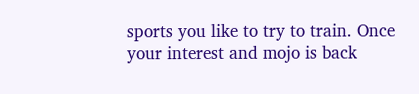sports you like to try to train. Once your interest and mojo is back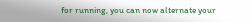for running, you can now alternate your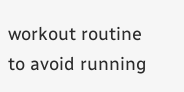workout routine to avoid running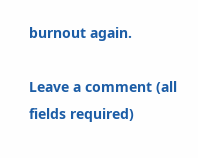burnout again.

Leave a comment (all fields required)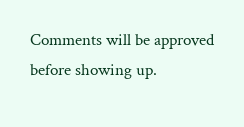Comments will be approved before showing up.